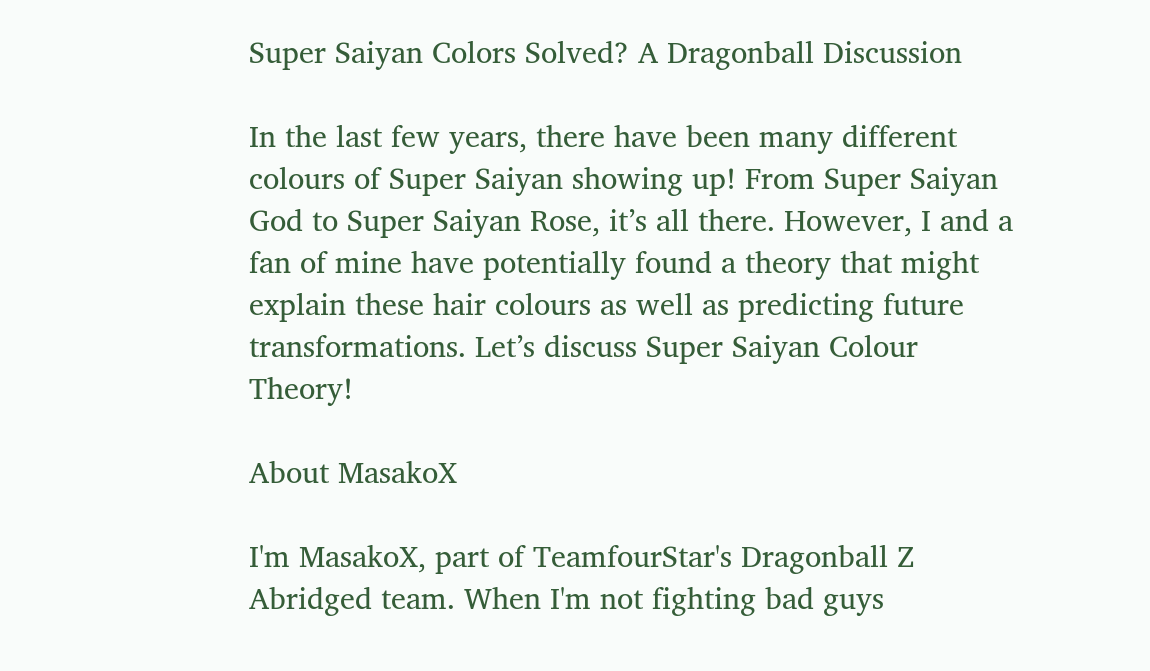Super Saiyan Colors Solved? A Dragonball Discussion

In the last few years, there have been many different colours of Super Saiyan showing up! From Super Saiyan God to Super Saiyan Rose, it’s all there. However, I and a fan of mine have potentially found a theory that might explain these hair colours as well as predicting future transformations. Let’s discuss Super Saiyan Colour Theory!

About MasakoX

I'm MasakoX, part of TeamfourStar's Dragonball Z Abridged team. When I'm not fighting bad guys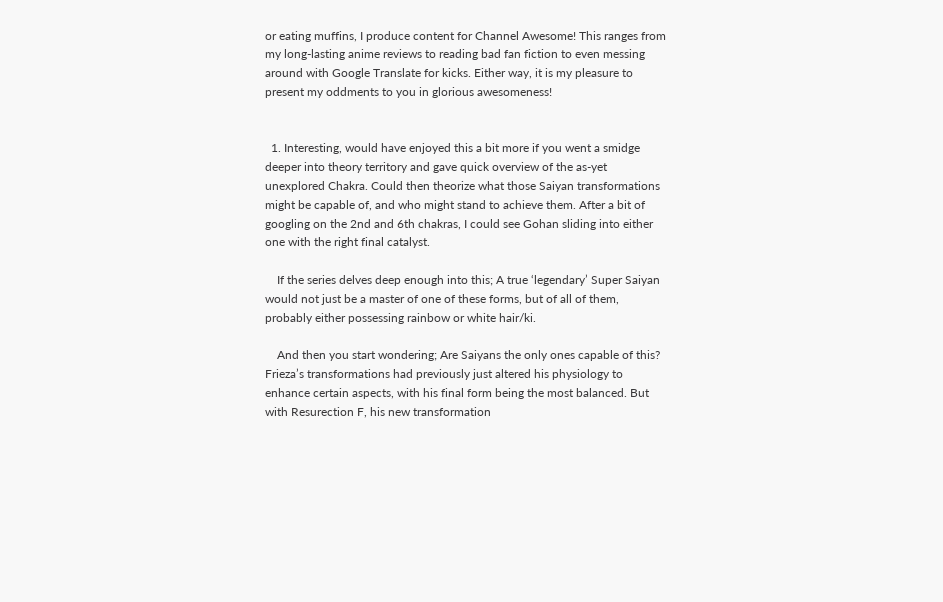or eating muffins, I produce content for Channel Awesome! This ranges from my long-lasting anime reviews to reading bad fan fiction to even messing around with Google Translate for kicks. Either way, it is my pleasure to present my oddments to you in glorious awesomeness!


  1. Interesting, would have enjoyed this a bit more if you went a smidge deeper into theory territory and gave quick overview of the as-yet unexplored Chakra. Could then theorize what those Saiyan transformations might be capable of, and who might stand to achieve them. After a bit of googling on the 2nd and 6th chakras, I could see Gohan sliding into either one with the right final catalyst.

    If the series delves deep enough into this; A true ‘legendary’ Super Saiyan would not just be a master of one of these forms, but of all of them, probably either possessing rainbow or white hair/ki.

    And then you start wondering; Are Saiyans the only ones capable of this? Frieza’s transformations had previously just altered his physiology to enhance certain aspects, with his final form being the most balanced. But with Resurection F, his new transformation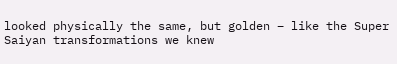looked physically the same, but golden – like the Super Saiyan transformations we knew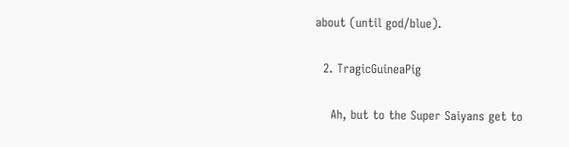about (until god/blue).

  2. TragicGuineaPig

    Ah, but to the Super Saiyans get to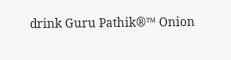drink Guru Pathik®™ Onion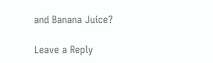and Banana Juice?

Leave a Reply